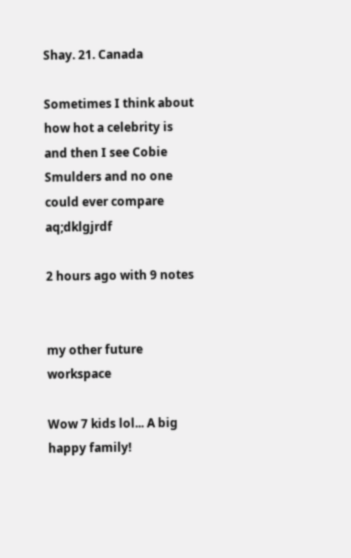Shay. 21. Canada

Sometimes I think about how hot a celebrity is and then I see Cobie Smulders and no one could ever compare aq;dklgjrdf

2 hours ago with 9 notes


my other future workspace

Wow 7 kids lol... A big happy family!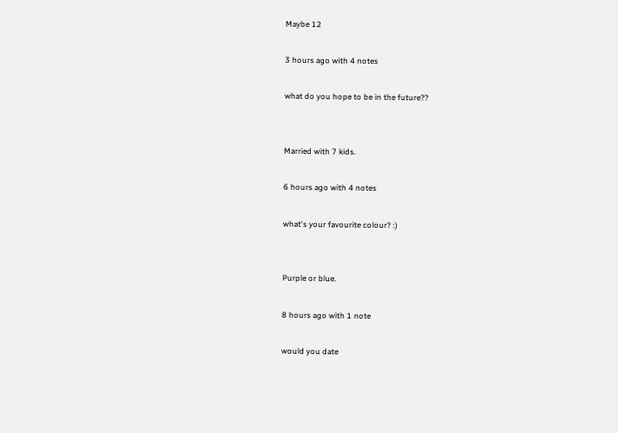Maybe 12

3 hours ago with 4 notes

what do you hope to be in the future??


Married with 7 kids.

6 hours ago with 4 notes

what's your favourite colour? :)


Purple or blue.

8 hours ago with 1 note

would you date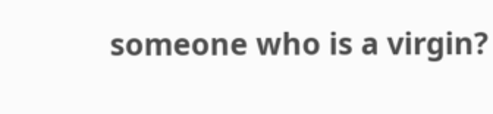someone who is a virgin?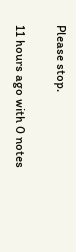Please stop.

11 hours ago with 0 notes